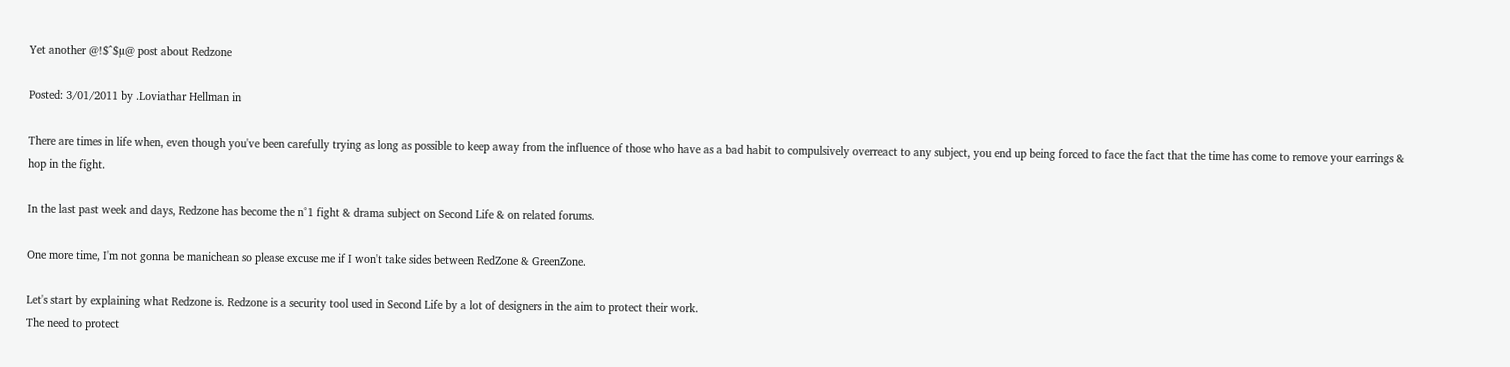Yet another @!$^$µ@ post about Redzone

Posted: 3/01/2011 by .Loviathar Hellman in

There are times in life when, even though you've been carefully trying as long as possible to keep away from the influence of those who have as a bad habit to compulsively overreact to any subject, you end up being forced to face the fact that the time has come to remove your earrings & hop in the fight.

In the last past week and days, Redzone has become the n°1 fight & drama subject on Second Life & on related forums.

One more time, I'm not gonna be manichean so please excuse me if I won't take sides between RedZone & GreenZone.

Let's start by explaining what Redzone is. Redzone is a security tool used in Second Life by a lot of designers in the aim to protect their work.
The need to protect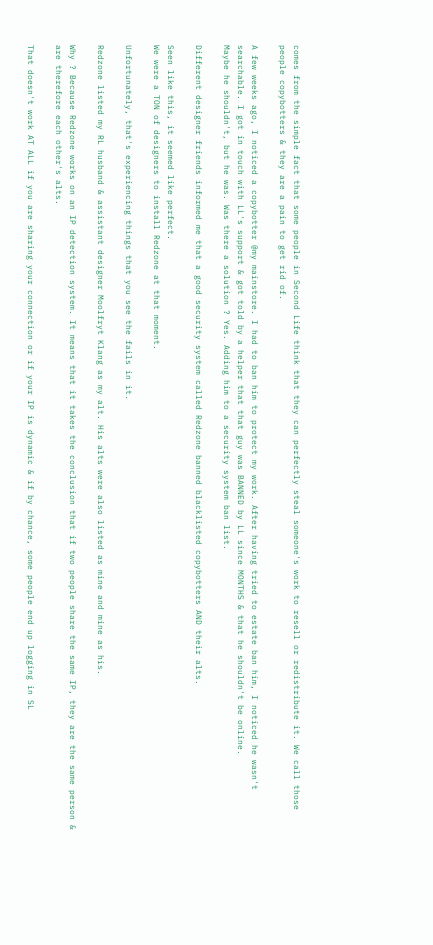comes from the simple fact that some people in Second Life think that they can perfectly steal someone's work to resell or redistribute it. We call those people copybotters & they are a pain to get rid of.

A few weeks ago, I noticed a copybotter @my mainstore. I had to ban him to protect my work. After having tried to estate ban him, I noticed he wasn't searchable. I got in touch with LL's support & got told by a helper that that guy was BANNED by LL since MONTHS & that he shouldn't be online.
Maybe he shouldn't, but he was. Was there a solution ? Yes. Adding him to a security system ban list.

Different designer friends informed me that a good security system called Redzone banned blacklisted copybotters AND their alts.

Seen like this, it seemed like perfect.
We were a TON of designers to install Redzone at that moment.

Unfortunately, that's experiencing things that you see the fails in it.

Redzone listed my RL husband & assistant designer Moolfryt Klang as my alt. His alts were also listed as mine and mine as his.

Why ? Because Redzone works on an IP detection system. It means that it takes the conclusion that if two people share the same IP, they are the same person & are therefore each other's alts.

That doesn't work AT ALL if you are sharing your connection or if your IP is dynamic & if by chance, some people end up logging in SL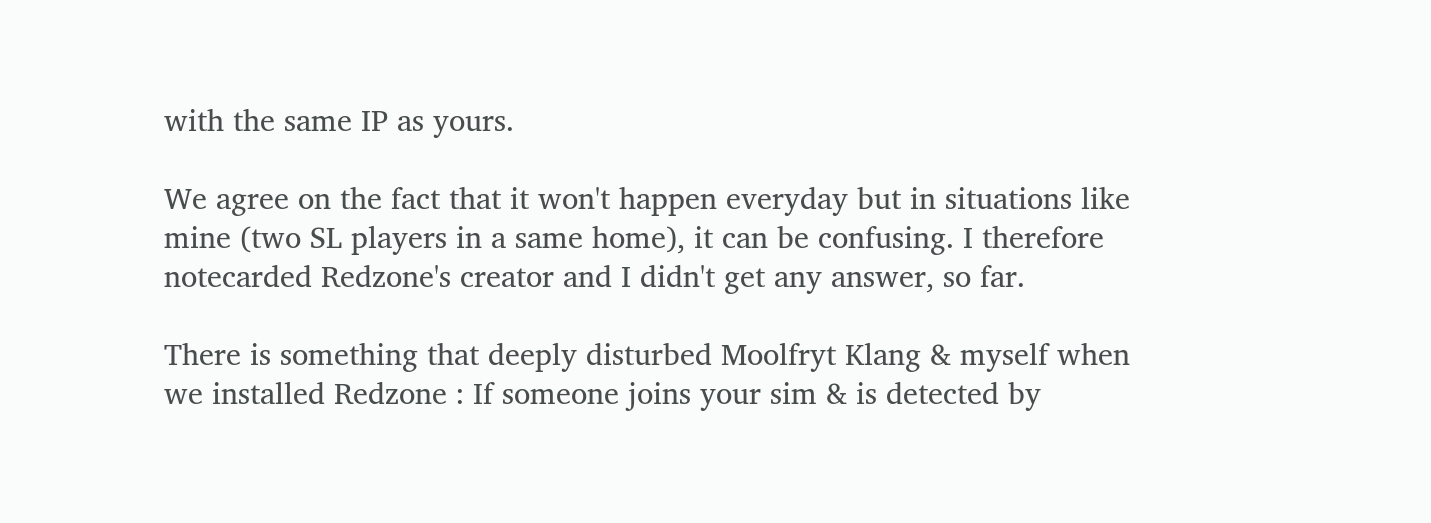with the same IP as yours.

We agree on the fact that it won't happen everyday but in situations like mine (two SL players in a same home), it can be confusing. I therefore notecarded Redzone's creator and I didn't get any answer, so far.

There is something that deeply disturbed Moolfryt Klang & myself when we installed Redzone : If someone joins your sim & is detected by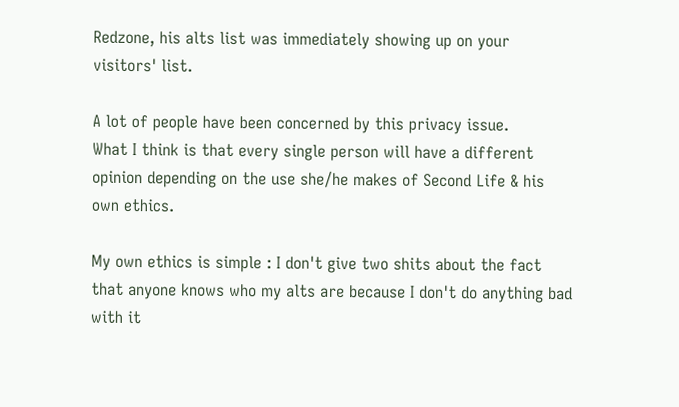Redzone, his alts list was immediately showing up on your visitors' list.

A lot of people have been concerned by this privacy issue.
What I think is that every single person will have a different opinion depending on the use she/he makes of Second Life & his own ethics.

My own ethics is simple : I don't give two shits about the fact that anyone knows who my alts are because I don't do anything bad with it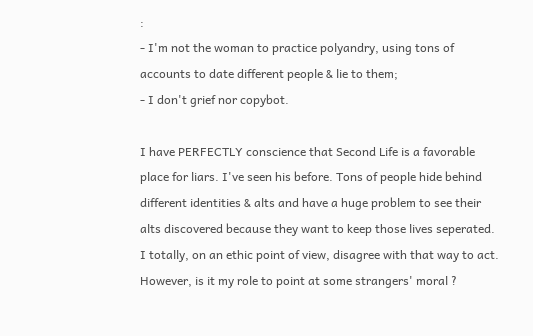:
- I'm not the woman to practice polyandry, using tons of accounts to date different people & lie to them;
- I don't grief nor copybot.

I have PERFECTLY conscience that Second Life is a favorable place for liars. I've seen his before. Tons of people hide behind different identities & alts and have a huge problem to see their alts discovered because they want to keep those lives seperated.
I totally, on an ethic point of view, disagree with that way to act.
However, is it my role to point at some strangers' moral ?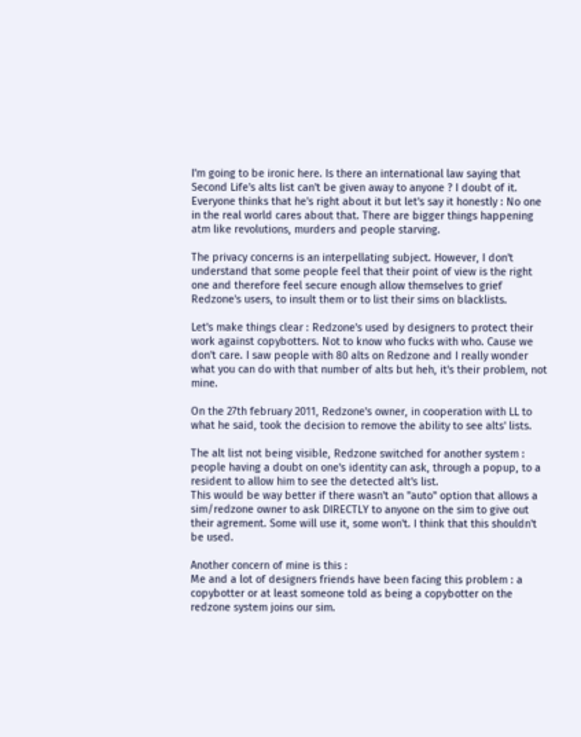I'm going to be ironic here. Is there an international law saying that Second Life's alts list can't be given away to anyone ? I doubt of it.
Everyone thinks that he's right about it but let's say it honestly : No one in the real world cares about that. There are bigger things happening atm like revolutions, murders and people starving.

The privacy concerns is an interpellating subject. However, I don't understand that some people feel that their point of view is the right one and therefore feel secure enough allow themselves to grief Redzone's users, to insult them or to list their sims on blacklists.

Let's make things clear : Redzone's used by designers to protect their work against copybotters. Not to know who fucks with who. Cause we don't care. I saw people with 80 alts on Redzone and I really wonder what you can do with that number of alts but heh, it's their problem, not mine.

On the 27th february 2011, Redzone's owner, in cooperation with LL to what he said, took the decision to remove the ability to see alts' lists.

The alt list not being visible, Redzone switched for another system : people having a doubt on one's identity can ask, through a popup, to a resident to allow him to see the detected alt's list.
This would be way better if there wasn't an "auto" option that allows a sim/redzone owner to ask DIRECTLY to anyone on the sim to give out their agrement. Some will use it, some won't. I think that this shouldn't be used.

Another concern of mine is this :
Me and a lot of designers friends have been facing this problem : a copybotter or at least someone told as being a copybotter on the redzone system joins our sim.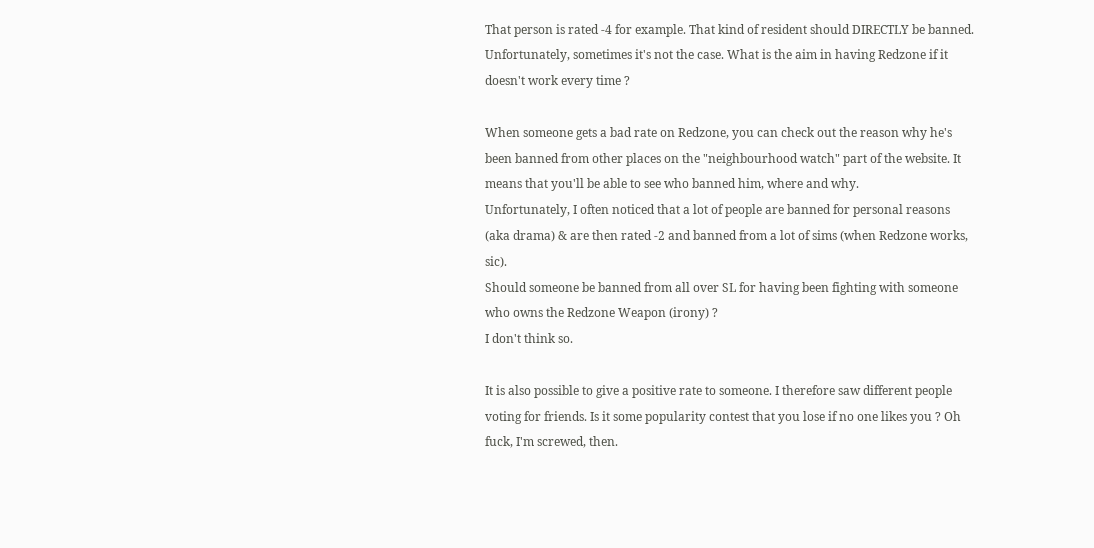That person is rated -4 for example. That kind of resident should DIRECTLY be banned.
Unfortunately, sometimes it's not the case. What is the aim in having Redzone if it doesn't work every time ?

When someone gets a bad rate on Redzone, you can check out the reason why he's been banned from other places on the "neighbourhood watch" part of the website. It means that you'll be able to see who banned him, where and why.
Unfortunately, I often noticed that a lot of people are banned for personal reasons (aka drama) & are then rated -2 and banned from a lot of sims (when Redzone works, sic).
Should someone be banned from all over SL for having been fighting with someone who owns the Redzone Weapon (irony) ?
I don't think so.

It is also possible to give a positive rate to someone. I therefore saw different people voting for friends. Is it some popularity contest that you lose if no one likes you ? Oh fuck, I'm screwed, then.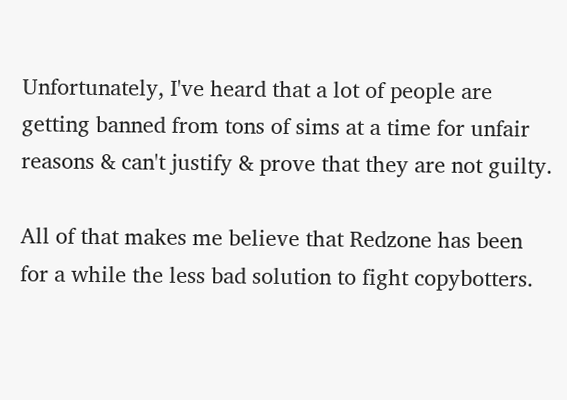Unfortunately, I've heard that a lot of people are getting banned from tons of sims at a time for unfair reasons & can't justify & prove that they are not guilty.

All of that makes me believe that Redzone has been for a while the less bad solution to fight copybotters.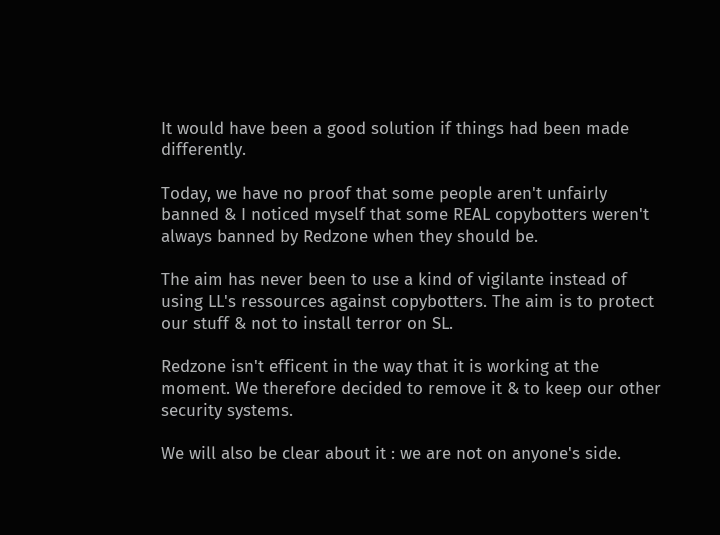It would have been a good solution if things had been made differently.

Today, we have no proof that some people aren't unfairly banned & I noticed myself that some REAL copybotters weren't always banned by Redzone when they should be.

The aim has never been to use a kind of vigilante instead of using LL's ressources against copybotters. The aim is to protect our stuff & not to install terror on SL.

Redzone isn't efficent in the way that it is working at the moment. We therefore decided to remove it & to keep our other security systems.

We will also be clear about it : we are not on anyone's side.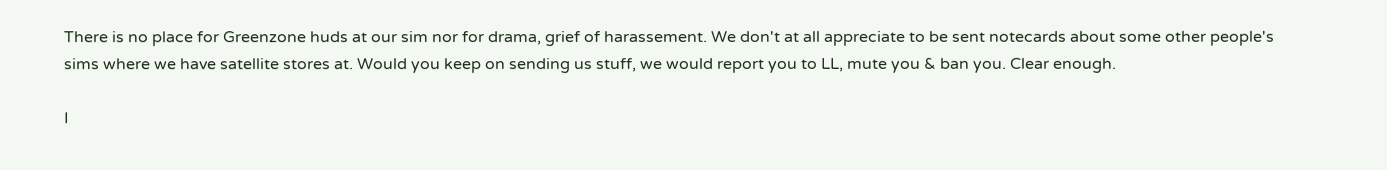There is no place for Greenzone huds at our sim nor for drama, grief of harassement. We don't at all appreciate to be sent notecards about some other people's sims where we have satellite stores at. Would you keep on sending us stuff, we would report you to LL, mute you & ban you. Clear enough.

I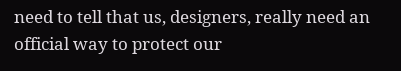need to tell that us, designers, really need an official way to protect our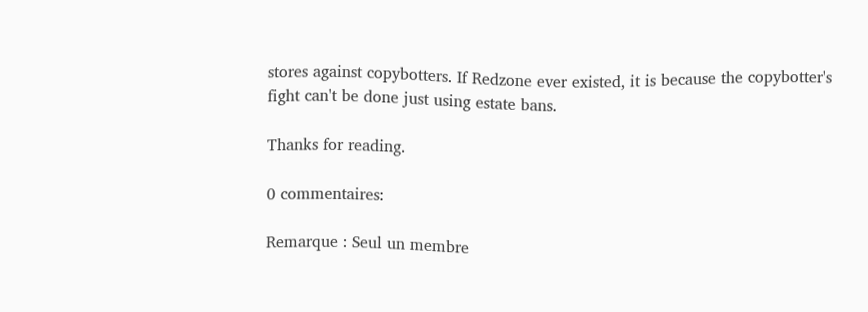stores against copybotters. If Redzone ever existed, it is because the copybotter's fight can't be done just using estate bans.

Thanks for reading.

0 commentaires:

Remarque : Seul un membre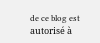de ce blog est autorisé à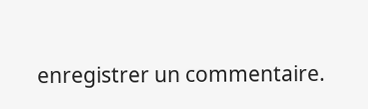enregistrer un commentaire.